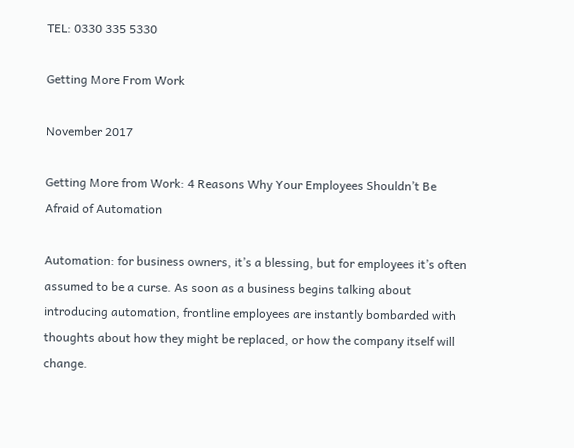TEL: 0330 335 5330

Getting More From Work

November 2017

Getting More from Work: 4 Reasons Why Your Employees Shouldn’t Be Afraid of Automation

Automation: for business owners, it’s a blessing, but for employees it’s often assumed to be a curse. As soon as a business begins talking about introducing automation, frontline employees are instantly bombarded with thoughts about how they might be replaced, or how the company itself will change.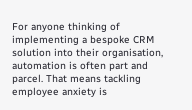For anyone thinking of implementing a bespoke CRM solution into their organisation, automation is often part and parcel. That means tackling employee anxiety is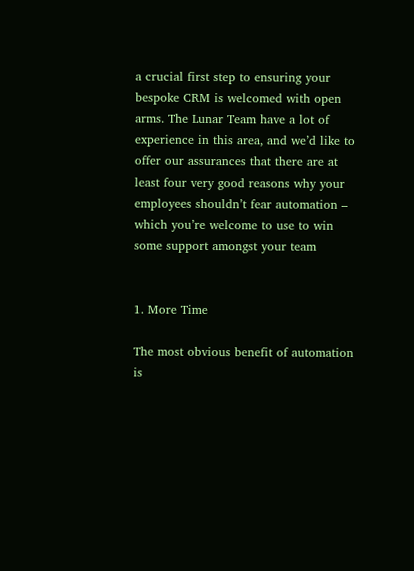a crucial first step to ensuring your bespoke CRM is welcomed with open arms. The Lunar Team have a lot of experience in this area, and we’d like to offer our assurances that there are at least four very good reasons why your employees shouldn’t fear automation – which you’re welcome to use to win some support amongst your team


1. More Time

The most obvious benefit of automation is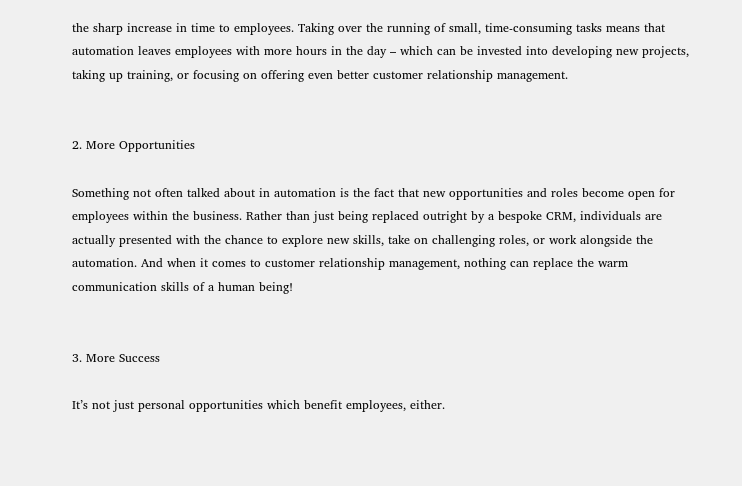the sharp increase in time to employees. Taking over the running of small, time-consuming tasks means that automation leaves employees with more hours in the day – which can be invested into developing new projects, taking up training, or focusing on offering even better customer relationship management.


2. More Opportunities

Something not often talked about in automation is the fact that new opportunities and roles become open for employees within the business. Rather than just being replaced outright by a bespoke CRM, individuals are actually presented with the chance to explore new skills, take on challenging roles, or work alongside the automation. And when it comes to customer relationship management, nothing can replace the warm communication skills of a human being!


3. More Success

It’s not just personal opportunities which benefit employees, either.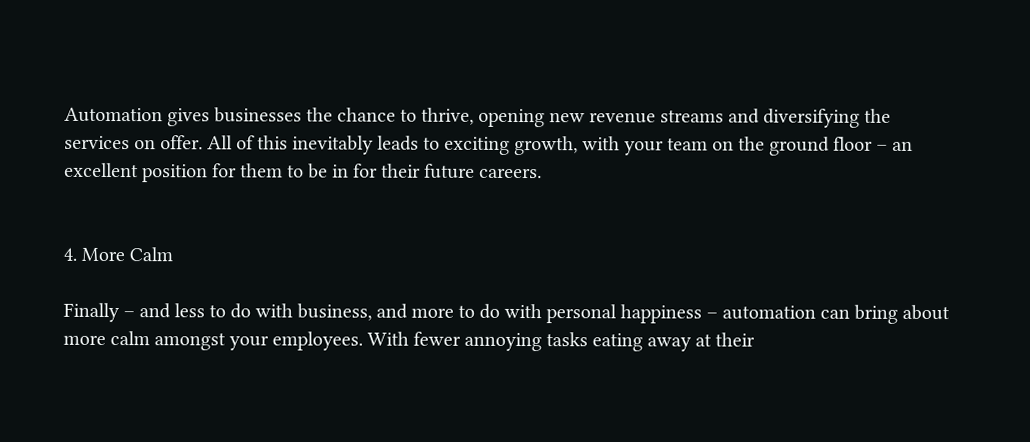Automation gives businesses the chance to thrive, opening new revenue streams and diversifying the services on offer. All of this inevitably leads to exciting growth, with your team on the ground floor – an excellent position for them to be in for their future careers.


4. More Calm

Finally – and less to do with business, and more to do with personal happiness – automation can bring about more calm amongst your employees. With fewer annoying tasks eating away at their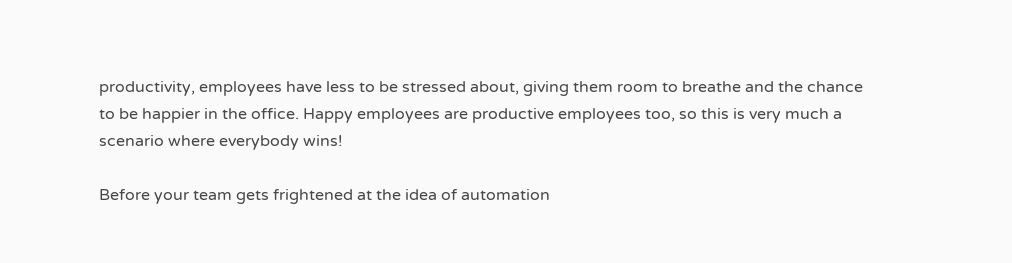productivity, employees have less to be stressed about, giving them room to breathe and the chance to be happier in the office. Happy employees are productive employees too, so this is very much a scenario where everybody wins!

Before your team gets frightened at the idea of automation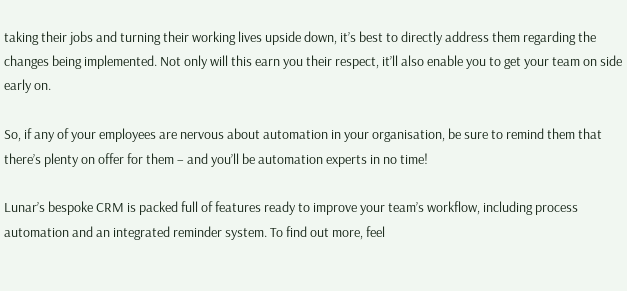taking their jobs and turning their working lives upside down, it’s best to directly address them regarding the changes being implemented. Not only will this earn you their respect, it’ll also enable you to get your team on side early on.

So, if any of your employees are nervous about automation in your organisation, be sure to remind them that there’s plenty on offer for them – and you’ll be automation experts in no time!

Lunar’s bespoke CRM is packed full of features ready to improve your team’s workflow, including process automation and an integrated reminder system. To find out more, feel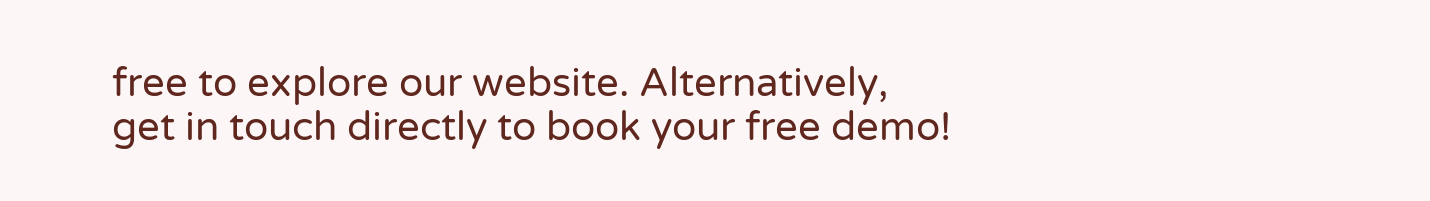free to explore our website. Alternatively, get in touch directly to book your free demo!